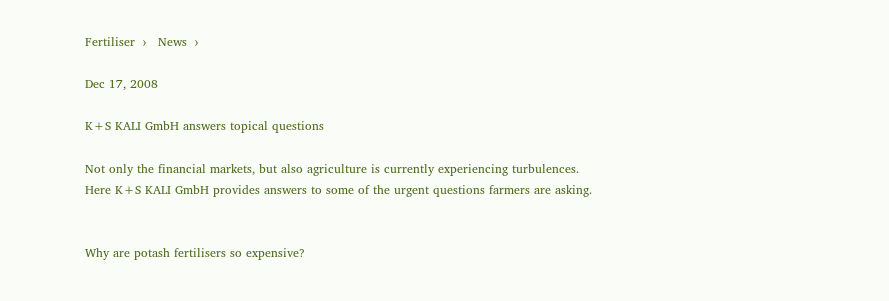Fertiliser  ›   News  ›

Dec 17, 2008

K+S KALI GmbH answers topical questions

Not only the financial markets, but also agriculture is currently experiencing turbulences. Here K+S KALI GmbH provides answers to some of the urgent questions farmers are asking.


Why are potash fertilisers so expensive?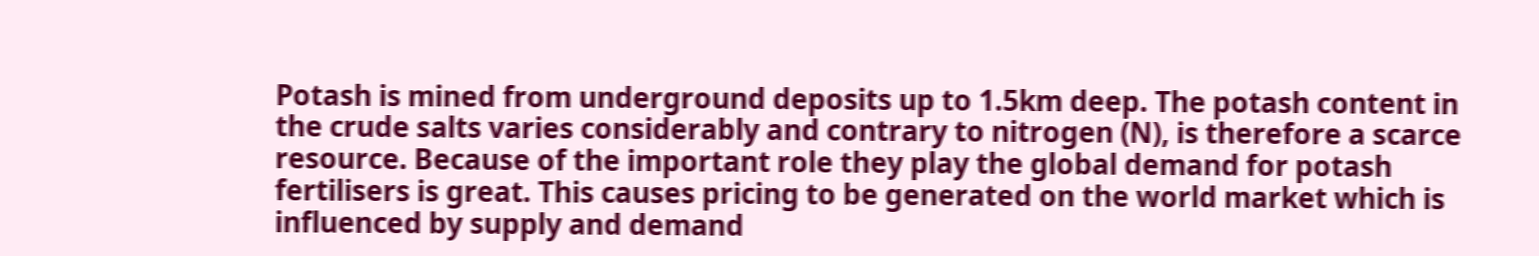Potash is mined from underground deposits up to 1.5km deep. The potash content in the crude salts varies considerably and contrary to nitrogen (N), is therefore a scarce resource. Because of the important role they play the global demand for potash fertilisers is great. This causes pricing to be generated on the world market which is influenced by supply and demand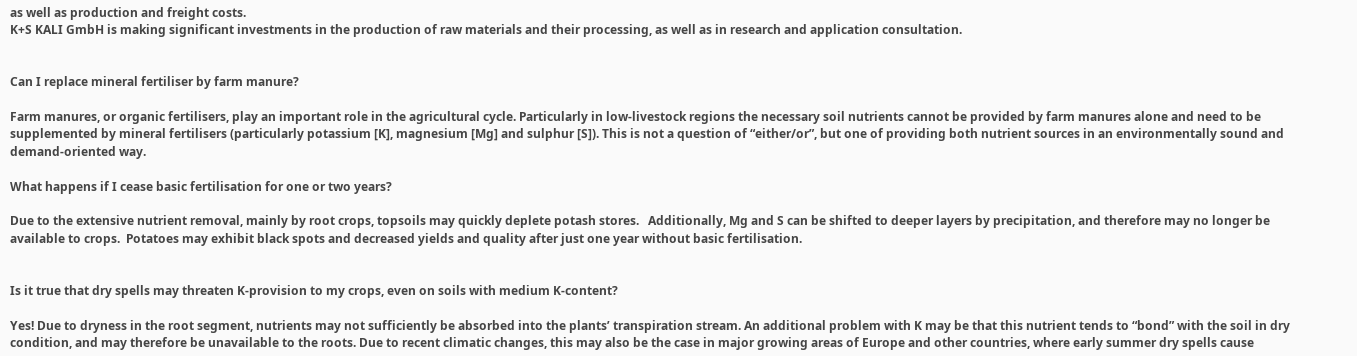as well as production and freight costs.
K+S KALI GmbH is making significant investments in the production of raw materials and their processing, as well as in research and application consultation.


Can I replace mineral fertiliser by farm manure?

Farm manures, or organic fertilisers, play an important role in the agricultural cycle. Particularly in low-livestock regions the necessary soil nutrients cannot be provided by farm manures alone and need to be supplemented by mineral fertilisers (particularly potassium [K], magnesium [Mg] and sulphur [S]). This is not a question of “either/or”, but one of providing both nutrient sources in an environmentally sound and demand-oriented way.

What happens if I cease basic fertilisation for one or two years?

Due to the extensive nutrient removal, mainly by root crops, topsoils may quickly deplete potash stores.   Additionally, Mg and S can be shifted to deeper layers by precipitation, and therefore may no longer be available to crops.  Potatoes may exhibit black spots and decreased yields and quality after just one year without basic fertilisation.


Is it true that dry spells may threaten K-provision to my crops, even on soils with medium K-content?

Yes! Due to dryness in the root segment, nutrients may not sufficiently be absorbed into the plants’ transpiration stream. An additional problem with K may be that this nutrient tends to “bond” with the soil in dry condition, and may therefore be unavailable to the roots. Due to recent climatic changes, this may also be the case in major growing areas of Europe and other countries, where early summer dry spells cause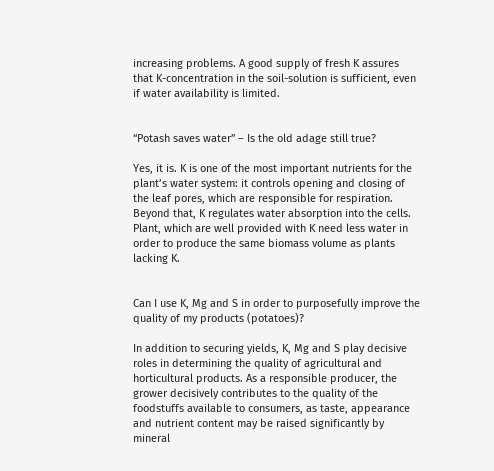increasing problems. A good supply of fresh K assures that K-concentration in the soil-solution is sufficient, even if water availability is limited.


“Potash saves water” – Is the old adage still true?

Yes, it is. K is one of the most important nutrients for the plant’s water system: it controls opening and closing of the leaf pores, which are responsible for respiration. Beyond that, K regulates water absorption into the cells. Plant, which are well provided with K need less water in order to produce the same biomass volume as plants lacking K.


Can I use K, Mg and S in order to purposefully improve the quality of my products (potatoes)?

In addition to securing yields, K, Mg and S play decisive roles in determining the quality of agricultural and horticultural products. As a responsible producer, the grower decisively contributes to the quality of the foodstuffs available to consumers, as taste, appearance and nutrient content may be raised significantly by mineral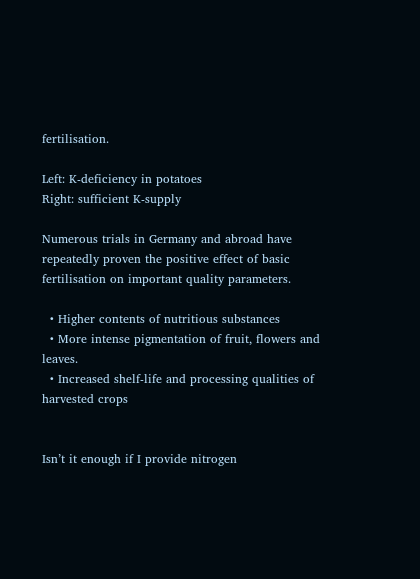fertilisation.

Left: K-deficiency in potatoes
Right: sufficient K-supply

Numerous trials in Germany and abroad have repeatedly proven the positive effect of basic fertilisation on important quality parameters.

  • Higher contents of nutritious substances
  • More intense pigmentation of fruit, flowers and leaves.
  • Increased shelf-life and processing qualities of harvested crops


Isn’t it enough if I provide nitrogen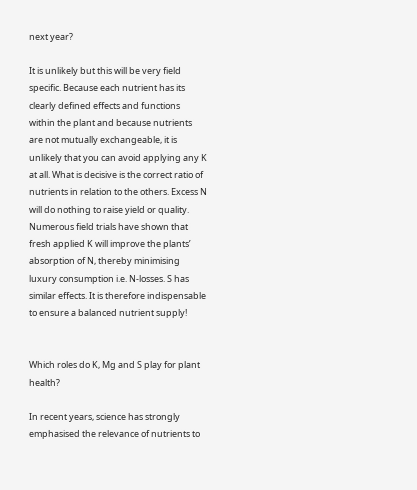next year?

It is unlikely but this will be very field specific. Because each nutrient has its clearly defined effects and functions within the plant and because nutrients are not mutually exchangeable, it is unlikely that you can avoid applying any K at all. What is decisive is the correct ratio of nutrients in relation to the others. Excess N will do nothing to raise yield or quality. Numerous field trials have shown that fresh applied K will improve the plants’ absorption of N, thereby minimising luxury consumption i.e. N-losses. S has similar effects. It is therefore indispensable to ensure a balanced nutrient supply!


Which roles do K, Mg and S play for plant health?

In recent years, science has strongly emphasised the relevance of nutrients to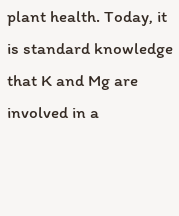plant health. Today, it is standard knowledge that K and Mg are involved in a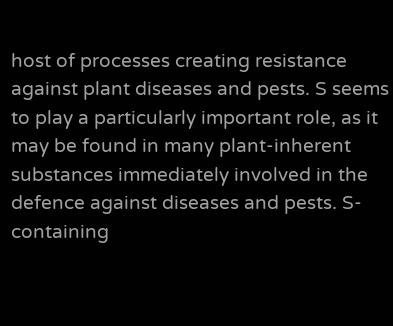host of processes creating resistance against plant diseases and pests. S seems to play a particularly important role, as it may be found in many plant-inherent substances immediately involved in the defence against diseases and pests. S-containing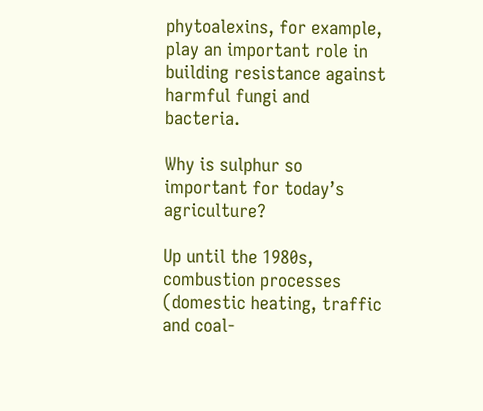phytoalexins, for example, play an important role in building resistance against harmful fungi and bacteria.

Why is sulphur so important for today’s agriculture?

Up until the 1980s, combustion processes (domestic heating, traffic and coal-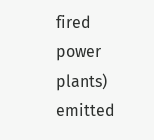fired power plants) emitted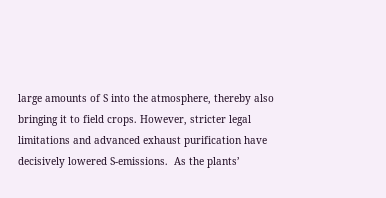large amounts of S into the atmosphere, thereby also bringing it to field crops. However, stricter legal limitations and advanced exhaust purification have decisively lowered S-emissions.  As the plants’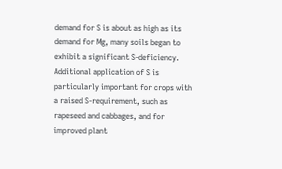demand for S is about as high as its demand for Mg, many soils began to exhibit a significant S-deficiency.  Additional application of S is particularly important for crops with a raised S-requirement, such as rapeseed and cabbages, and for improved plant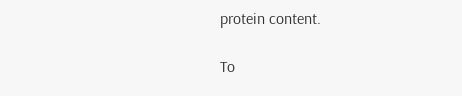protein content.

To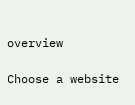overview

Choose a website